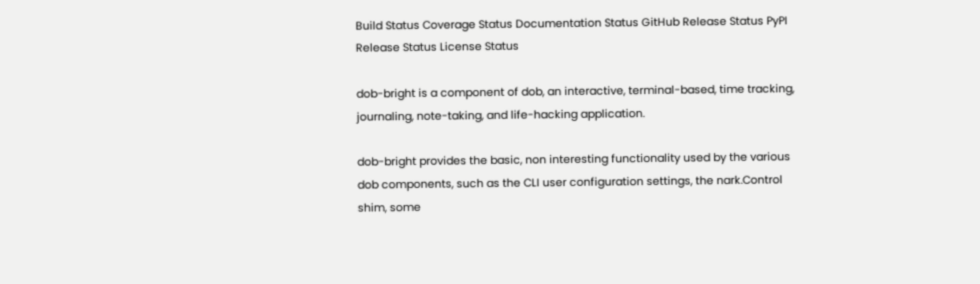Build Status Coverage Status Documentation Status GitHub Release Status PyPI Release Status License Status

dob-bright is a component of dob, an interactive, terminal-based, time tracking, journaling, note-taking, and life-hacking application.

dob-bright provides the basic, non interesting functionality used by the various dob components, such as the CLI user configuration settings, the nark.Control shim, some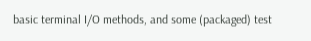basic terminal I/O methods, and some (packaged) test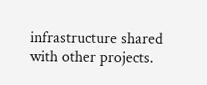infrastructure shared with other projects.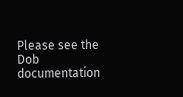Please see the Dob documentation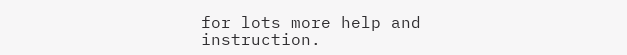for lots more help and instruction.